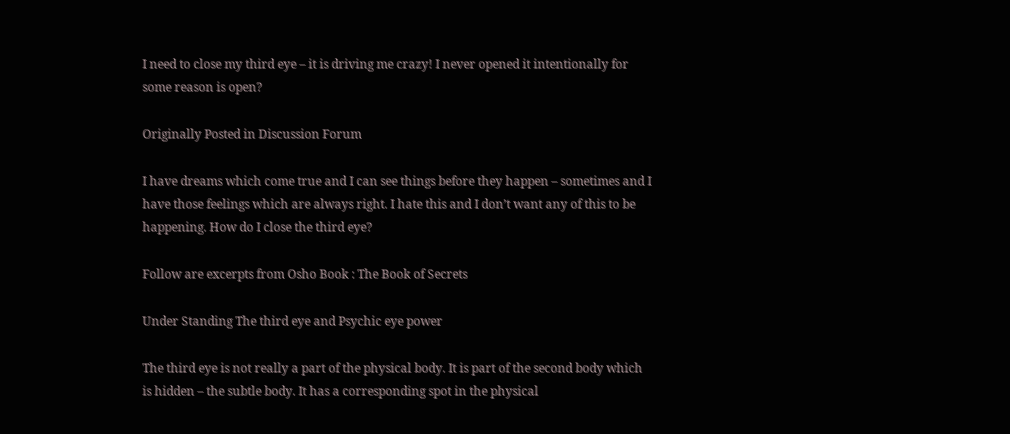I need to close my third eye – it is driving me crazy! I never opened it intentionally for some reason is open?

Originally Posted in Discussion Forum

I have dreams which come true and I can see things before they happen – sometimes and I have those feelings which are always right. I hate this and I don’t want any of this to be happening. How do I close the third eye?

Follow are excerpts from Osho Book : The Book of Secrets

Under Standing The third eye and Psychic eye power

The third eye is not really a part of the physical body. It is part of the second body which is hidden – the subtle body. It has a corresponding spot in the physical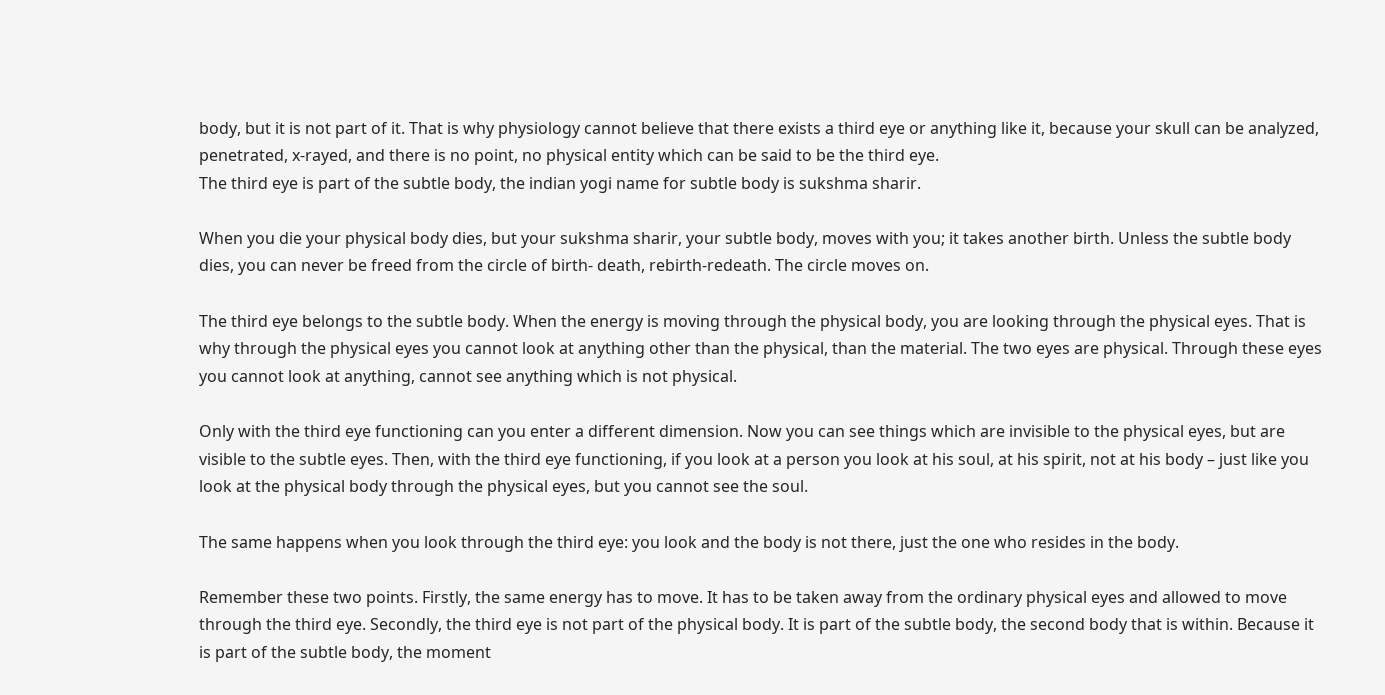body, but it is not part of it. That is why physiology cannot believe that there exists a third eye or anything like it, because your skull can be analyzed, penetrated, x-rayed, and there is no point, no physical entity which can be said to be the third eye.
The third eye is part of the subtle body, the indian yogi name for subtle body is sukshma sharir.

When you die your physical body dies, but your sukshma sharir, your subtle body, moves with you; it takes another birth. Unless the subtle body dies, you can never be freed from the circle of birth- death, rebirth-redeath. The circle moves on.

The third eye belongs to the subtle body. When the energy is moving through the physical body, you are looking through the physical eyes. That is why through the physical eyes you cannot look at anything other than the physical, than the material. The two eyes are physical. Through these eyes you cannot look at anything, cannot see anything which is not physical.

Only with the third eye functioning can you enter a different dimension. Now you can see things which are invisible to the physical eyes, but are visible to the subtle eyes. Then, with the third eye functioning, if you look at a person you look at his soul, at his spirit, not at his body – just like you look at the physical body through the physical eyes, but you cannot see the soul.

The same happens when you look through the third eye: you look and the body is not there, just the one who resides in the body.

Remember these two points. Firstly, the same energy has to move. It has to be taken away from the ordinary physical eyes and allowed to move through the third eye. Secondly, the third eye is not part of the physical body. It is part of the subtle body, the second body that is within. Because it is part of the subtle body, the moment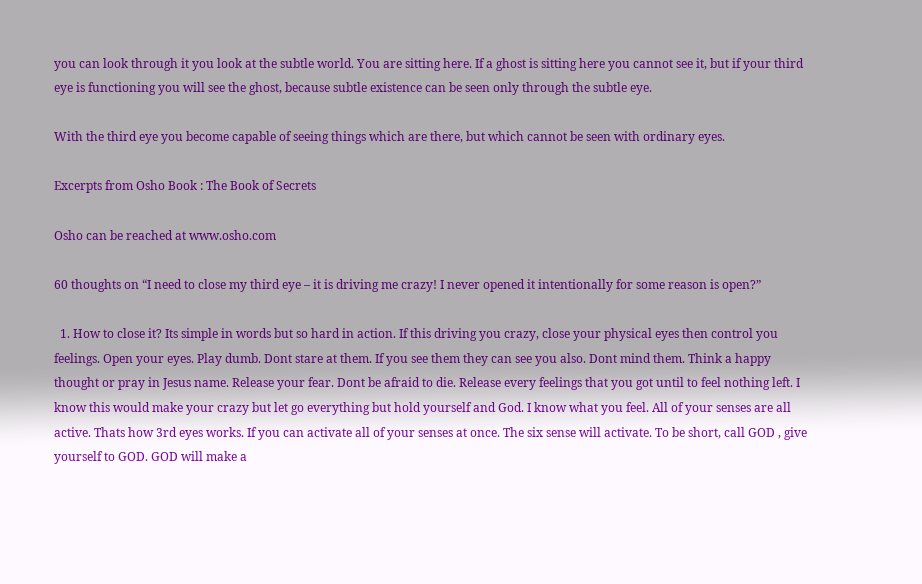you can look through it you look at the subtle world. You are sitting here. If a ghost is sitting here you cannot see it, but if your third eye is functioning you will see the ghost, because subtle existence can be seen only through the subtle eye.

With the third eye you become capable of seeing things which are there, but which cannot be seen with ordinary eyes.

Excerpts from Osho Book : The Book of Secrets

Osho can be reached at www.osho.com

60 thoughts on “I need to close my third eye – it is driving me crazy! I never opened it intentionally for some reason is open?”

  1. How to close it? Its simple in words but so hard in action. If this driving you crazy, close your physical eyes then control you feelings. Open your eyes. Play dumb. Dont stare at them. If you see them they can see you also. Dont mind them. Think a happy thought or pray in Jesus name. Release your fear. Dont be afraid to die. Release every feelings that you got until to feel nothing left. I know this would make your crazy but let go everything but hold yourself and God. I know what you feel. All of your senses are all active. Thats how 3rd eyes works. If you can activate all of your senses at once. The six sense will activate. To be short, call GOD , give yourself to GOD. GOD will make a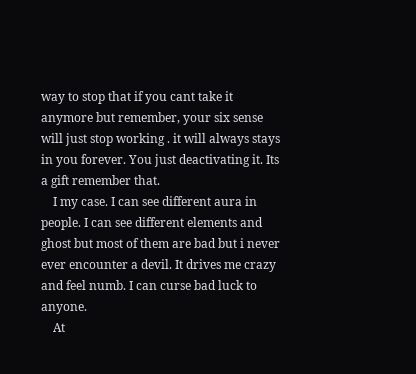way to stop that if you cant take it anymore but remember, your six sense will just stop working . it will always stays in you forever. You just deactivating it. Its a gift remember that.
    I my case. I can see different aura in people. I can see different elements and ghost but most of them are bad but i never ever encounter a devil. It drives me crazy and feel numb. I can curse bad luck to anyone.
    At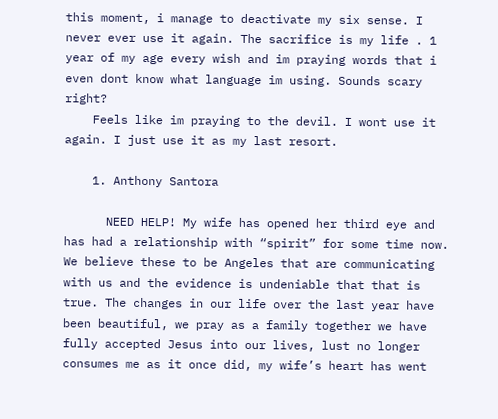this moment, i manage to deactivate my six sense. I never ever use it again. The sacrifice is my life . 1 year of my age every wish and im praying words that i even dont know what language im using. Sounds scary right?
    Feels like im praying to the devil. I wont use it again. I just use it as my last resort.

    1. Anthony Santora

      NEED HELP! My wife has opened her third eye and has had a relationship with “spirit” for some time now. We believe these to be Angeles that are communicating with us and the evidence is undeniable that that is true. The changes in our life over the last year have been beautiful, we pray as a family together we have fully accepted Jesus into our lives, lust no longer consumes me as it once did, my wife’s heart has went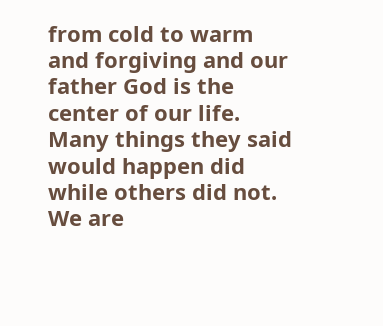from cold to warm and forgiving and our father God is the center of our life. Many things they said would happen did while others did not. We are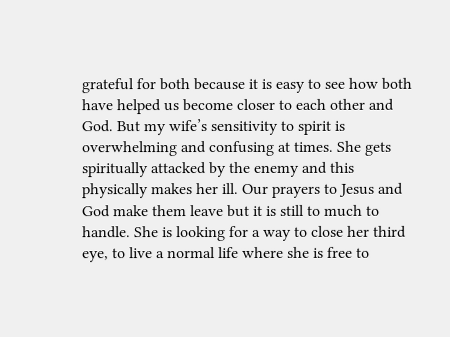grateful for both because it is easy to see how both have helped us become closer to each other and God. But my wife’s sensitivity to spirit is overwhelming and confusing at times. She gets spiritually attacked by the enemy and this physically makes her ill. Our prayers to Jesus and God make them leave but it is still to much to handle. She is looking for a way to close her third eye, to live a normal life where she is free to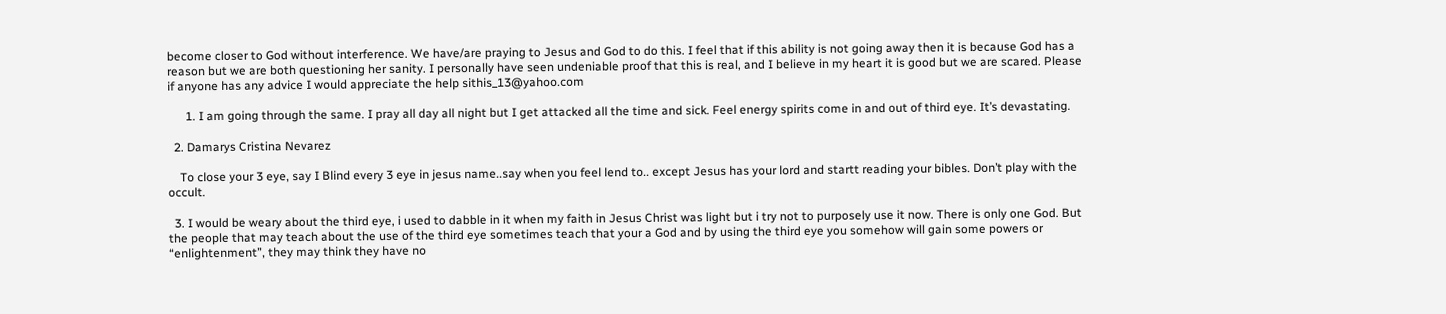become closer to God without interference. We have/are praying to Jesus and God to do this. I feel that if this ability is not going away then it is because God has a reason but we are both questioning her sanity. I personally have seen undeniable proof that this is real, and I believe in my heart it is good but we are scared. Please if anyone has any advice I would appreciate the help sithis_13@yahoo.com

      1. I am going through the same. I pray all day all night but I get attacked all the time and sick. Feel energy spirits come in and out of third eye. It’s devastating.

  2. Damarys Cristina Nevarez

    To close your 3 eye, say I Blind every 3 eye in jesus name..say when you feel lend to.. except Jesus has your lord and startt reading your bibles. Don’t play with the occult.

  3. I would be weary about the third eye, i used to dabble in it when my faith in Jesus Christ was light but i try not to purposely use it now. There is only one God. But the people that may teach about the use of the third eye sometimes teach that your a God and by using the third eye you somehow will gain some powers or “enlightenment”, they may think they have no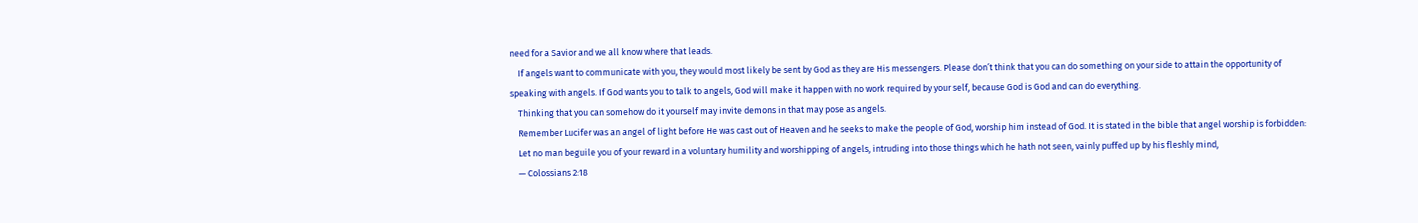need for a Savior and we all know where that leads.
    If angels want to communicate with you, they would most likely be sent by God as they are His messengers. Please don’t think that you can do something on your side to attain the opportunity of speaking with angels. If God wants you to talk to angels, God will make it happen with no work required by your self, because God is God and can do everything.
    Thinking that you can somehow do it yourself may invite demons in that may pose as angels.
    Remember Lucifer was an angel of light before He was cast out of Heaven and he seeks to make the people of God, worship him instead of God. It is stated in the bible that angel worship is forbidden:
    Let no man beguile you of your reward in a voluntary humility and worshipping of angels, intruding into those things which he hath not seen, vainly puffed up by his fleshly mind,
    — Colossians 2:18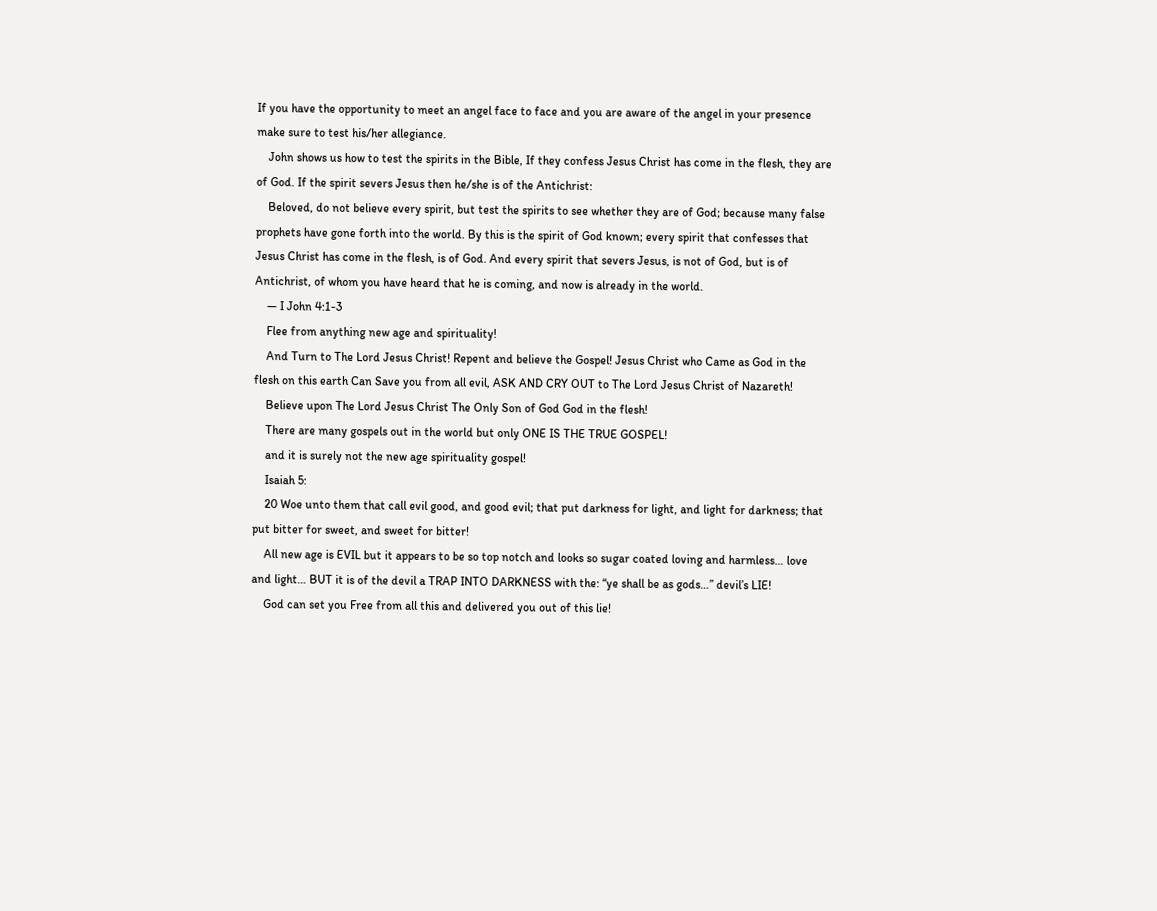If you have the opportunity to meet an angel face to face and you are aware of the angel in your presence make sure to test his/her allegiance.
    John shows us how to test the spirits in the Bible, If they confess Jesus Christ has come in the flesh, they are of God. If the spirit severs Jesus then he/she is of the Antichrist:
    Beloved, do not believe every spirit, but test the spirits to see whether they are of God; because many false prophets have gone forth into the world. By this is the spirit of God known; every spirit that confesses that Jesus Christ has come in the flesh, is of God. And every spirit that severs Jesus, is not of God, but is of Antichrist, of whom you have heard that he is coming, and now is already in the world.
    — I John 4:1-3
    Flee from anything new age and spirituality!
    And Turn to The Lord Jesus Christ! Repent and believe the Gospel! Jesus Christ who Came as God in the flesh on this earth Can Save you from all evil, ASK AND CRY OUT to The Lord Jesus Christ of Nazareth!
    Believe upon The Lord Jesus Christ The Only Son of God God in the flesh!
    There are many gospels out in the world but only ONE IS THE TRUE GOSPEL!
    and it is surely not the new age spirituality gospel!
    Isaiah 5:
    20 Woe unto them that call evil good, and good evil; that put darkness for light, and light for darkness; that put bitter for sweet, and sweet for bitter!
    All new age is EVIL but it appears to be so top notch and looks so sugar coated loving and harmless… love and light… BUT it is of the devil a TRAP INTO DARKNESS with the: “ye shall be as gods…” devil’s LIE!
    God can set you Free from all this and delivered you out of this lie!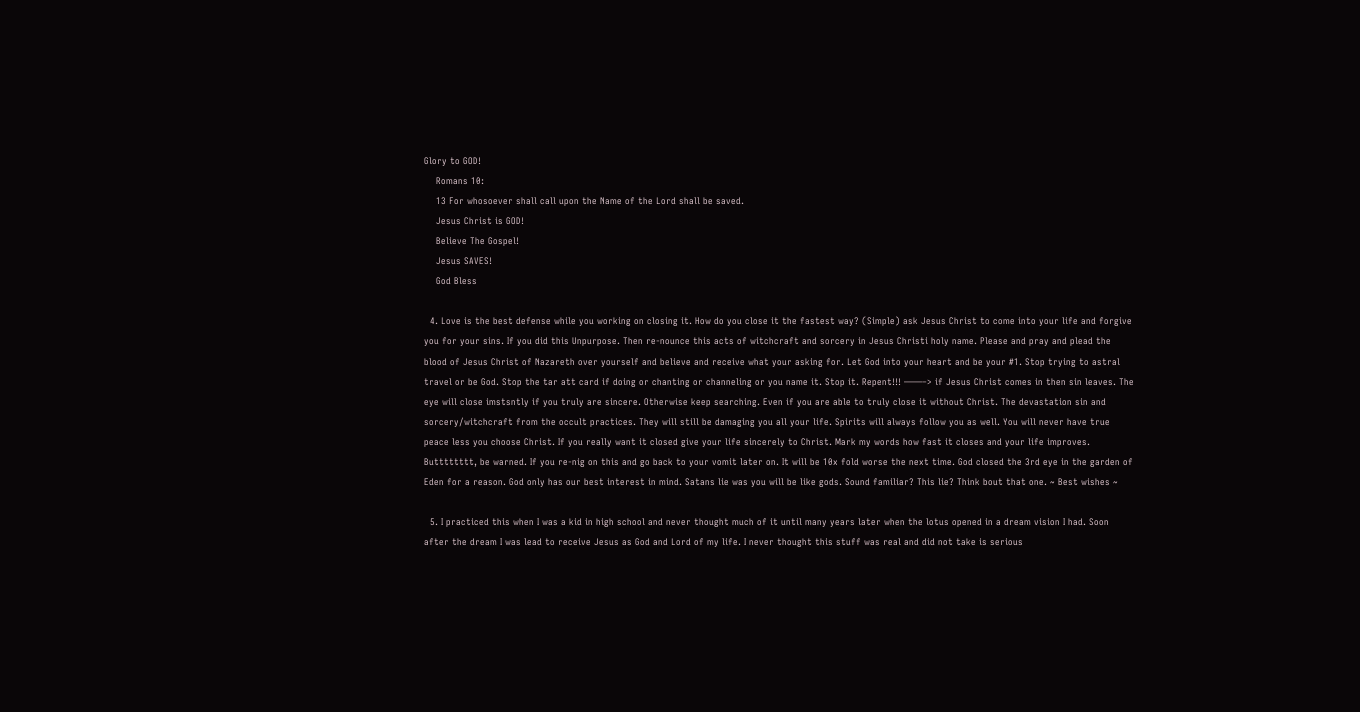Glory to GOD!
    Romans 10:
    13 For whosoever shall call upon the Name of the Lord shall be saved.
    Jesus Christ is GOD!
    Believe The Gospel!
    Jesus SAVES!
    God Bless

  4. Love is the best defense while you working on closing it. How do you close it the fastest way? (Simple) ask Jesus Christ to come into your life and forgive you for your sins. If you did this Unpurpose. Then re-nounce this acts of witchcraft and sorcery in Jesus Christi holy name. Please and pray and plead the blood of Jesus Christ of Nazareth over yourself and believe and receive what your asking for. Let God into your heart and be your #1. Stop trying to astral travel or be God. Stop the tar att card if doing or chanting or channeling or you name it. Stop it. Repent!!! ——–> if Jesus Christ comes in then sin leaves. The eye will close imstsntly if you truly are sincere. Otherwise keep searching. Even if you are able to truly close it without Christ. The devastation sin and sorcery/witchcraft from the occult practices. They will still be damaging you all your life. Spirits will always follow you as well. You will never have true peace less you choose Christ. If you really want it closed give your life sincerely to Christ. Mark my words how fast it closes and your life improves. Butttttttt, be warned. If you re-nig on this and go back to your vomit later on. It will be 10x fold worse the next time. God closed the 3rd eye in the garden of Eden for a reason. God only has our best interest in mind. Satans lie was you will be like gods. Sound familiar? This lie? Think bout that one. ~ Best wishes ~

  5. I practiced this when I was a kid in high school and never thought much of it until many years later when the lotus opened in a dream vision I had. Soon after the dream I was lead to receive Jesus as God and Lord of my life. I never thought this stuff was real and did not take is serious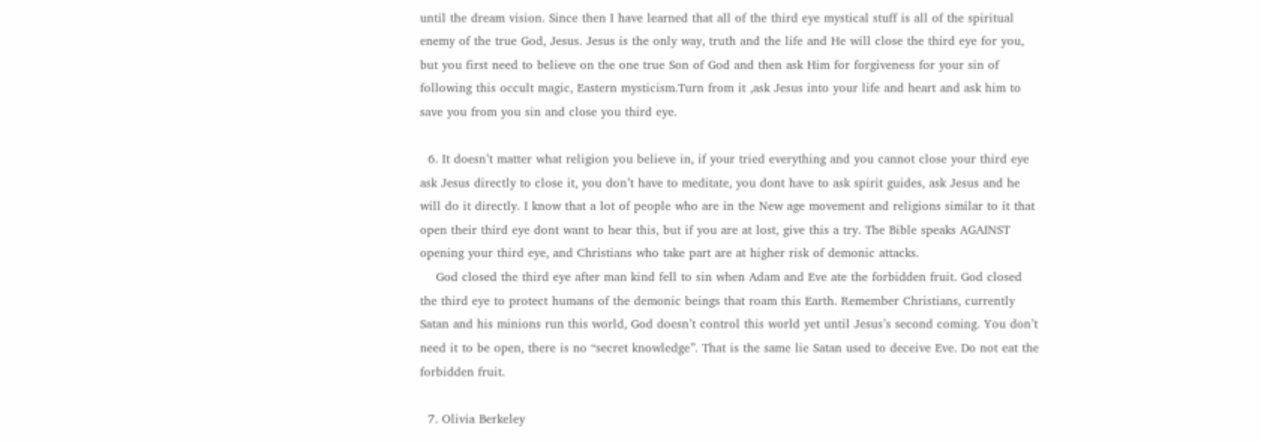until the dream vision. Since then I have learned that all of the third eye mystical stuff is all of the spiritual enemy of the true God, Jesus. Jesus is the only way, truth and the life and He will close the third eye for you, but you first need to believe on the one true Son of God and then ask Him for forgiveness for your sin of following this occult magic, Eastern mysticism.Turn from it ,ask Jesus into your life and heart and ask him to save you from you sin and close you third eye.

  6. It doesn’t matter what religion you believe in, if your tried everything and you cannot close your third eye ask Jesus directly to close it, you don’t have to meditate, you dont have to ask spirit guides, ask Jesus and he will do it directly. I know that a lot of people who are in the New age movement and religions similar to it that open their third eye dont want to hear this, but if you are at lost, give this a try. The Bible speaks AGAINST opening your third eye, and Christians who take part are at higher risk of demonic attacks.
    God closed the third eye after man kind fell to sin when Adam and Eve ate the forbidden fruit. God closed the third eye to protect humans of the demonic beings that roam this Earth. Remember Christians, currently Satan and his minions run this world, God doesn’t control this world yet until Jesus’s second coming. You don’t need it to be open, there is no “secret knowledge”. That is the same lie Satan used to deceive Eve. Do not eat the forbidden fruit.

  7. Olivia Berkeley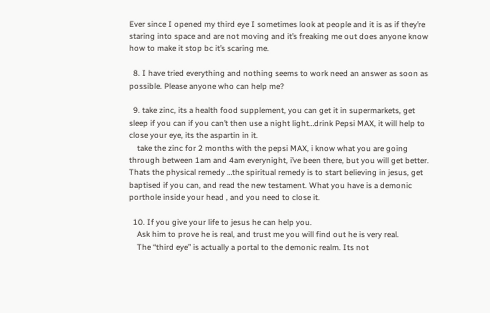Ever since I opened my third eye I sometimes look at people and it is as if they’re staring into space and are not moving and it’s freaking me out does anyone know how to make it stop bc it’s scaring me.

  8. I have tried everything and nothing seems to work need an answer as soon as possible. Please anyone who can help me?

  9. take zinc, its a health food supplement, you can get it in supermarkets, get sleep if you can if you can’t then use a night light…drink Pepsi MAX, it will help to close your eye, its the aspartin in it.
    take the zinc for 2 months with the pepsi MAX, i know what you are going through between 1am and 4am everynight, i’ve been there, but you will get better. Thats the physical remedy …the spiritual remedy is to start believing in jesus, get baptised if you can, and read the new testament. What you have is a demonic porthole inside your head , and you need to close it.

  10. If you give your life to jesus he can help you.
    Ask him to prove he is real, and trust me you will find out he is very real.
    The “third eye” is actually a portal to the demonic realm. Its not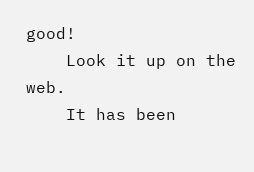good!
    Look it up on the web.
    It has been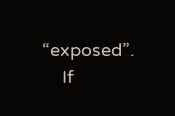“exposed”.
    If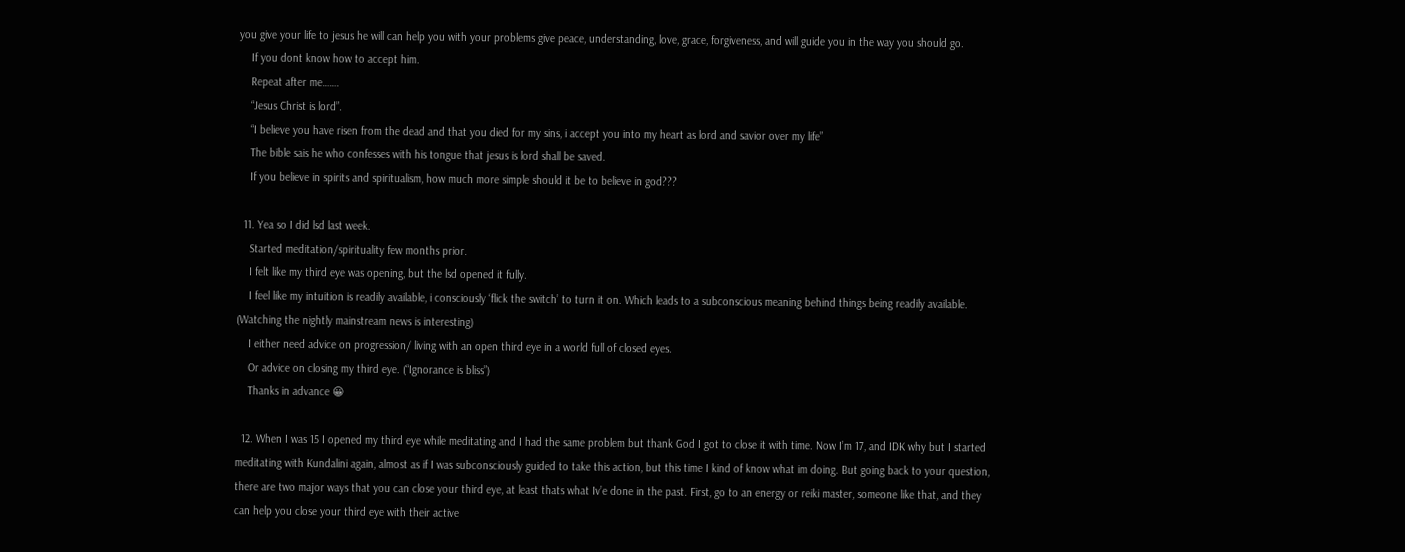you give your life to jesus he will can help you with your problems give peace, understanding, love, grace, forgiveness, and will guide you in the way you should go.
    If you dont know how to accept him.
    Repeat after me…….
    “Jesus Christ is lord”.
    “I believe you have risen from the dead and that you died for my sins, i accept you into my heart as lord and savior over my life”
    The bible sais he who confesses with his tongue that jesus is lord shall be saved.
    If you believe in spirits and spiritualism, how much more simple should it be to believe in god???

  11. Yea so I did lsd last week.
    Started meditation/spirituality few months prior.
    I felt like my third eye was opening, but the lsd opened it fully.
    I feel like my intuition is readily available, i consciously ‘flick the switch’ to turn it on. Which leads to a subconscious meaning behind things being readily available. (Watching the nightly mainstream news is interesting)
    I either need advice on progression/ living with an open third eye in a world full of closed eyes.
    Or advice on closing my third eye. (“Ignorance is bliss”)
    Thanks in advance 😀

  12. When I was 15 I opened my third eye while meditating and I had the same problem but thank God I got to close it with time. Now I’m 17, and IDK why but I started meditating with Kundalini again, almost as if I was subconsciously guided to take this action, but this time I kind of know what im doing. But going back to your question, there are two major ways that you can close your third eye, at least thats what Iv’e done in the past. First, go to an energy or reiki master, someone like that, and they can help you close your third eye with their active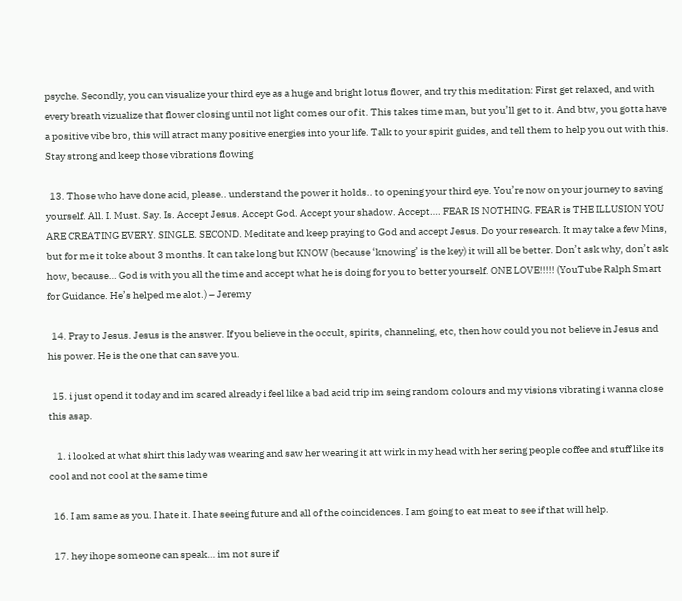psyche. Secondly, you can visualize your third eye as a huge and bright lotus flower, and try this meditation: First get relaxed, and with every breath vizualize that flower closing until not light comes our of it. This takes time man, but you’ll get to it. And btw, you gotta have a positive vibe bro, this will atract many positive energies into your life. Talk to your spirit guides, and tell them to help you out with this. Stay strong and keep those vibrations flowing

  13. Those who have done acid, please.. understand the power it holds.. to opening your third eye. You’re now on your journey to saving yourself. All. I. Must. Say. Is. Accept Jesus. Accept God. Accept your shadow. Accept…. FEAR IS NOTHING. FEAR is THE ILLUSION YOU ARE CREATING EVERY. SINGLE. SECOND. Meditate and keep praying to God and accept Jesus. Do your research. It may take a few Mins, but for me it toke about 3 months. It can take long but KNOW (because ‘knowing’ is the key) it will all be better. Don’t ask why, don’t ask how, because… God is with you all the time and accept what he is doing for you to better yourself. ONE LOVE!!!!! (YouTube Ralph Smart for Guidance. He’s helped me alot.) – Jeremy

  14. Pray to Jesus. Jesus is the answer. If you believe in the occult, spirits, channeling, etc, then how could you not believe in Jesus and his power. He is the one that can save you.

  15. i just opend it today and im scared already i feel like a bad acid trip im seing random colours and my visions vibrating i wanna close this asap.

    1. i looked at what shirt this lady was wearing and saw her wearing it att wirk in my head with her sering people coffee and stuff like its cool and not cool at the same time

  16. I am same as you. I hate it. I hate seeing future and all of the coincidences. I am going to eat meat to see if that will help.

  17. hey ihope someone can speak… im not sure if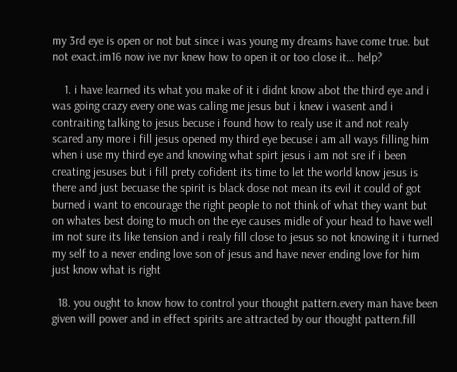my 3rd eye is open or not but since i was young my dreams have come true. but not exact.im16 now ive nvr knew how to open it or too close it… help?

    1. i have learned its what you make of it i didnt know abot the third eye and i was going crazy every one was caling me jesus but i knew i wasent and i contraiting talking to jesus becuse i found how to realy use it and not realy scared any more i fill jesus opened my third eye becuse i am all ways filling him when i use my third eye and knowing what spirt jesus i am not sre if i been creating jesuses but i fill prety cofident its time to let the world know jesus is there and just becuase the spirit is black dose not mean its evil it could of got burned i want to encourage the right people to not think of what they want but on whates best doing to much on the eye causes midle of your head to have well im not sure its like tension and i realy fill close to jesus so not knowing it i turned my self to a never ending love son of jesus and have never ending love for him just know what is right

  18. you ought to know how to control your thought pattern.every man have been given will power and in effect spirits are attracted by our thought pattern.fill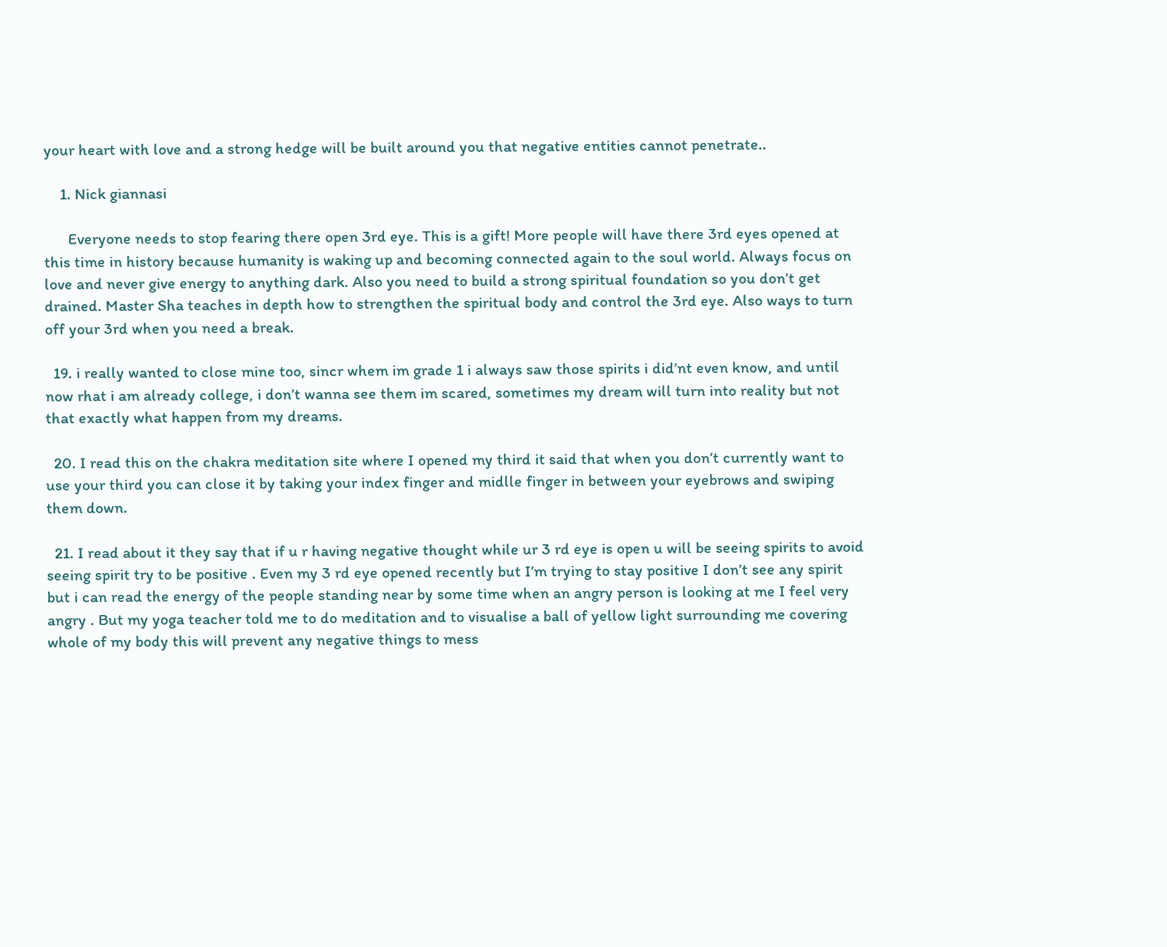your heart with love and a strong hedge will be built around you that negative entities cannot penetrate..

    1. Nick giannasi

      Everyone needs to stop fearing there open 3rd eye. This is a gift! More people will have there 3rd eyes opened at this time in history because humanity is waking up and becoming connected again to the soul world. Always focus on love and never give energy to anything dark. Also you need to build a strong spiritual foundation so you don’t get drained. Master Sha teaches in depth how to strengthen the spiritual body and control the 3rd eye. Also ways to turn off your 3rd when you need a break.

  19. i really wanted to close mine too, sincr whem im grade 1 i always saw those spirits i did’nt even know, and until now rhat i am already college, i don’t wanna see them im scared, sometimes my dream will turn into reality but not that exactly what happen from my dreams.

  20. I read this on the chakra meditation site where I opened my third it said that when you don’t currently want to use your third you can close it by taking your index finger and midlle finger in between your eyebrows and swiping them down.

  21. I read about it they say that if u r having negative thought while ur 3 rd eye is open u will be seeing spirits to avoid seeing spirit try to be positive . Even my 3 rd eye opened recently but I’m trying to stay positive I don’t see any spirit but i can read the energy of the people standing near by some time when an angry person is looking at me I feel very angry . But my yoga teacher told me to do meditation and to visualise a ball of yellow light surrounding me covering whole of my body this will prevent any negative things to mess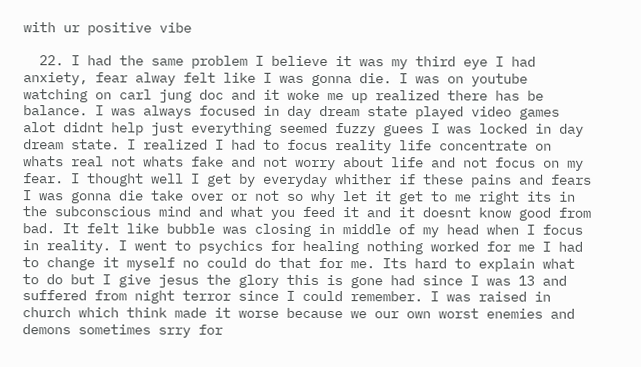with ur positive vibe

  22. I had the same problem I believe it was my third eye I had anxiety, fear alway felt like I was gonna die. I was on youtube watching on carl jung doc and it woke me up realized there has be balance. I was always focused in day dream state played video games alot didnt help just everything seemed fuzzy guees I was locked in day dream state. I realized I had to focus reality life concentrate on whats real not whats fake and not worry about life and not focus on my fear. I thought well I get by everyday whither if these pains and fears I was gonna die take over or not so why let it get to me right its in the subconscious mind and what you feed it and it doesnt know good from bad. It felt like bubble was closing in middle of my head when I focus in reality. I went to psychics for healing nothing worked for me I had to change it myself no could do that for me. Its hard to explain what to do but I give jesus the glory this is gone had since I was 13 and suffered from night terror since I could remember. I was raised in church which think made it worse because we our own worst enemies and demons sometimes srry for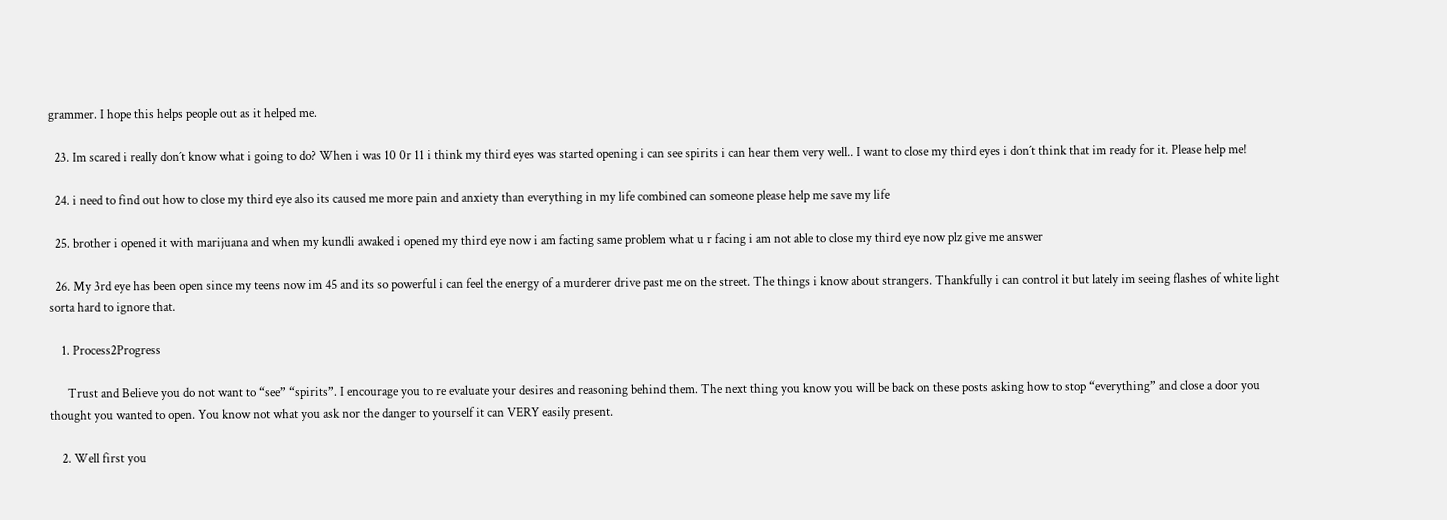grammer. I hope this helps people out as it helped me.

  23. Im scared i really don´t know what i going to do? When i was 10 0r 11 i think my third eyes was started opening i can see spirits i can hear them very well.. I want to close my third eyes i don´t think that im ready for it. Please help me!

  24. i need to find out how to close my third eye also its caused me more pain and anxiety than everything in my life combined can someone please help me save my life

  25. brother i opened it with marijuana and when my kundli awaked i opened my third eye now i am facting same problem what u r facing i am not able to close my third eye now plz give me answer

  26. My 3rd eye has been open since my teens now im 45 and its so powerful i can feel the energy of a murderer drive past me on the street. The things i know about strangers. Thankfully i can control it but lately im seeing flashes of white light sorta hard to ignore that.

    1. Process2Progress

      Trust and Believe you do not want to “see” “spirits”. I encourage you to re evaluate your desires and reasoning behind them. The next thing you know you will be back on these posts asking how to stop “everything” and close a door you thought you wanted to open. You know not what you ask nor the danger to yourself it can VERY easily present.

    2. Well first you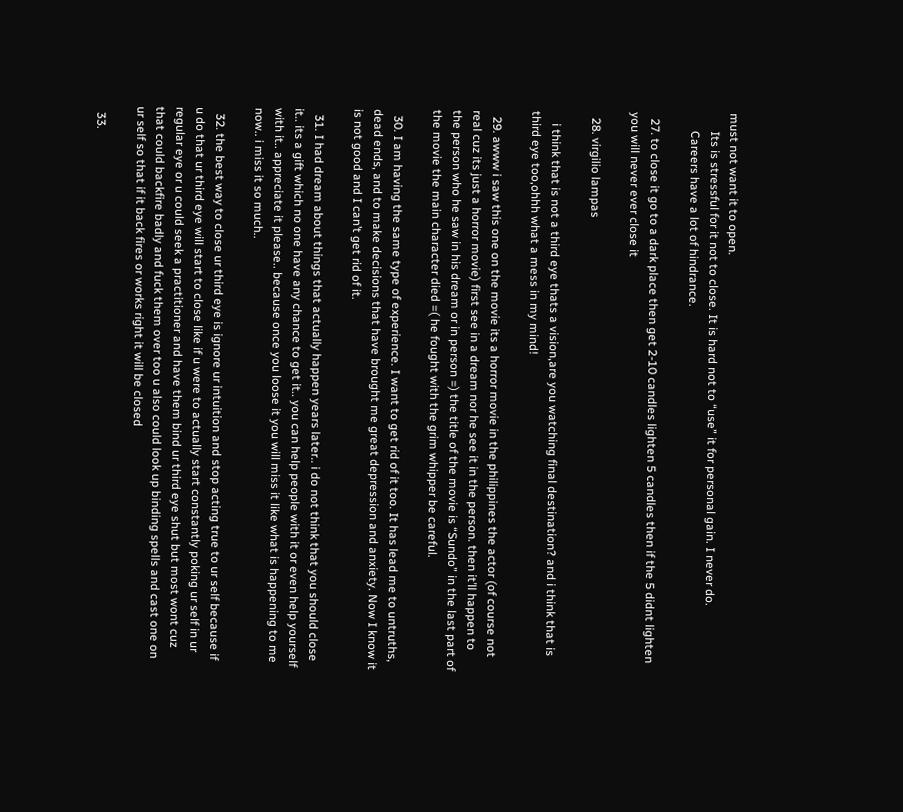must not want it to open.
      Its is stressful for it not to close. It is hard not to “use” it for personal gain. I never do.
      Careers have a lot of hindrance.

  27. to close it go to a dark place then get 2-10 candles lighten 5 candles then if the 5 didnt lighten you will never ever close it

  28. virgilio lampas

    i think that is not a third eye thats a vision,are you watching final destination? and i think that is third eye too,ohhh what a mess in my mind!

  29. awww i saw this one on the movie its a horror movie in the philippines the actor (of course not real cuz its just a horror movie) first see in a dream nor he see it in the person. then it’ll happen to the person who he saw in his dream or in person =) the title of the movie is “Sundo” in the last part of the movie the main character died =( he fought with the grim whipper be careful.

  30. I am having the same type of experience. I want to get rid of it too. It has lead me to untruths, dead ends, and to make decisions that have brought me great depression and anxiety. Now I know it is not good and I can’t get rid of it.

  31. I had dream about things that actually happen years later.. i do not think that you should close it.. its a gift which no one have any chance to get it.. you can help people with it or even help yourself with it.. appreciate it please.. because once you loose it you will miss it like what is happening to me now.. i miss it so much..

  32. the best way to close ur third eye is ignore ur intuition and stop acting true to ur self because if u do that ur third eye will start to close like if u were to actually start constantly poking ur self in ur regular eye or u could seek a practitioner and have them bind ur third eye shut but most wont cuz that could backfire badly and fuck them over too u also could look up binding spells and cast one on ur self so that if it back fires or works right it will be closed

  33.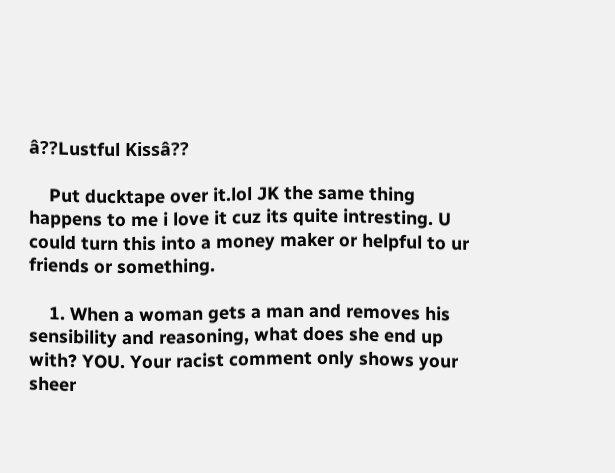â??Lustful Kissâ??

    Put ducktape over it.lol JK the same thing happens to me i love it cuz its quite intresting. U could turn this into a money maker or helpful to ur friends or something.

    1. When a woman gets a man and removes his sensibility and reasoning, what does she end up with? YOU. Your racist comment only shows your sheer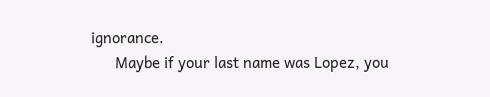ignorance.
      Maybe if your last name was Lopez, you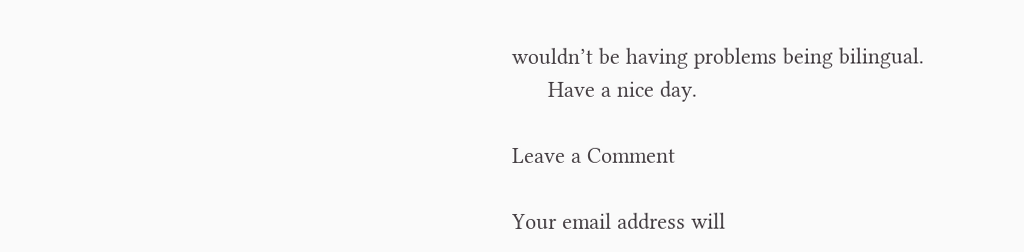wouldn’t be having problems being bilingual.
      Have a nice day.

Leave a Comment

Your email address will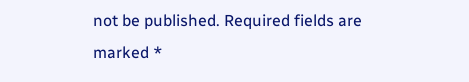not be published. Required fields are marked *